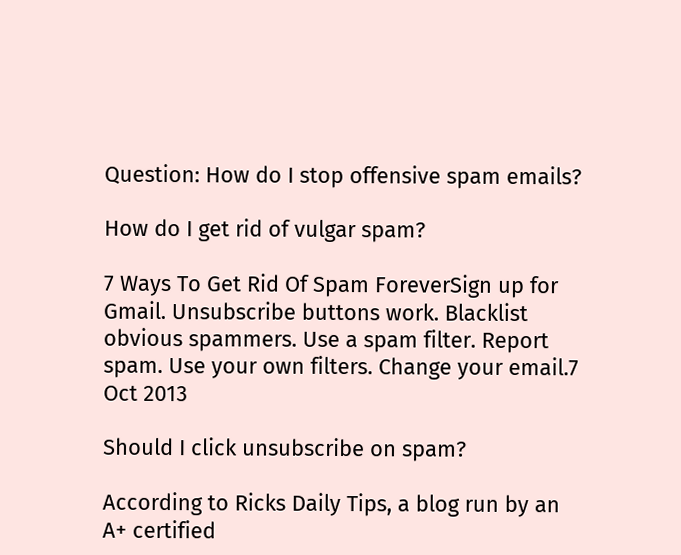Question: How do I stop offensive spam emails?

How do I get rid of vulgar spam?

7 Ways To Get Rid Of Spam ForeverSign up for Gmail. Unsubscribe buttons work. Blacklist obvious spammers. Use a spam filter. Report spam. Use your own filters. Change your email.7 Oct 2013

Should I click unsubscribe on spam?

According to Ricks Daily Tips, a blog run by an A+ certified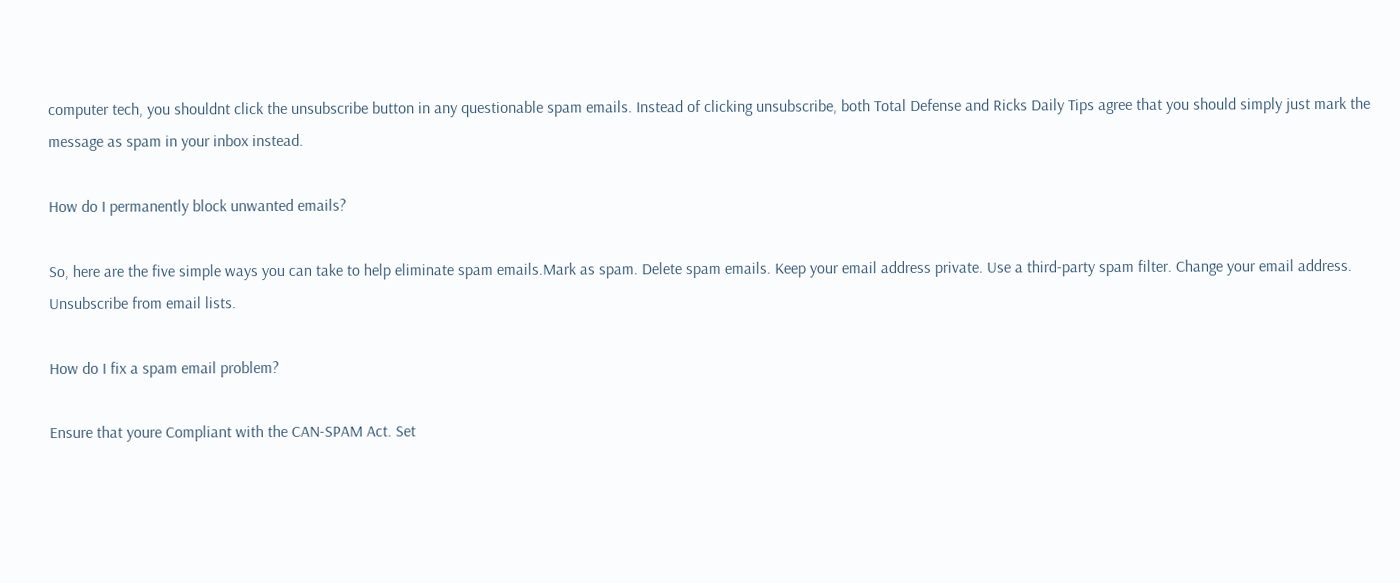computer tech, you shouldnt click the unsubscribe button in any questionable spam emails. Instead of clicking unsubscribe, both Total Defense and Ricks Daily Tips agree that you should simply just mark the message as spam in your inbox instead.

How do I permanently block unwanted emails?

So, here are the five simple ways you can take to help eliminate spam emails.Mark as spam. Delete spam emails. Keep your email address private. Use a third-party spam filter. Change your email address. Unsubscribe from email lists.

How do I fix a spam email problem?

Ensure that youre Compliant with the CAN-SPAM Act. Set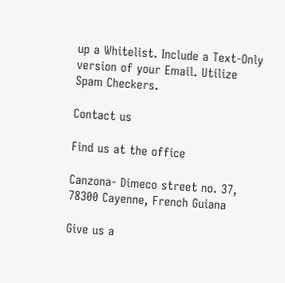up a Whitelist. Include a Text-Only version of your Email. Utilize Spam Checkers.

Contact us

Find us at the office

Canzona- Dimeco street no. 37, 78300 Cayenne, French Guiana

Give us a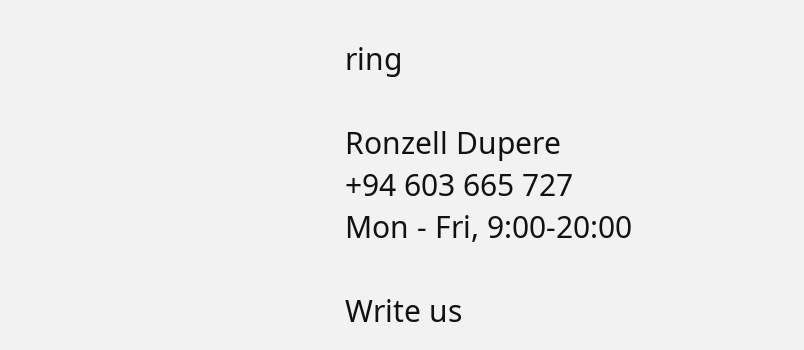ring

Ronzell Dupere
+94 603 665 727
Mon - Fri, 9:00-20:00

Write us